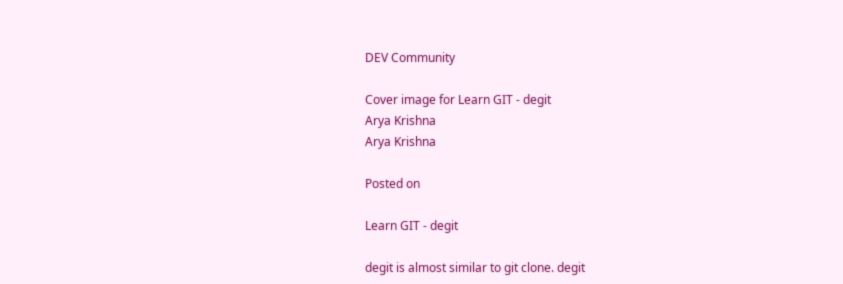DEV Community

Cover image for Learn GIT - degit
Arya Krishna
Arya Krishna

Posted on

Learn GIT - degit

degit is almost similar to git clone. degit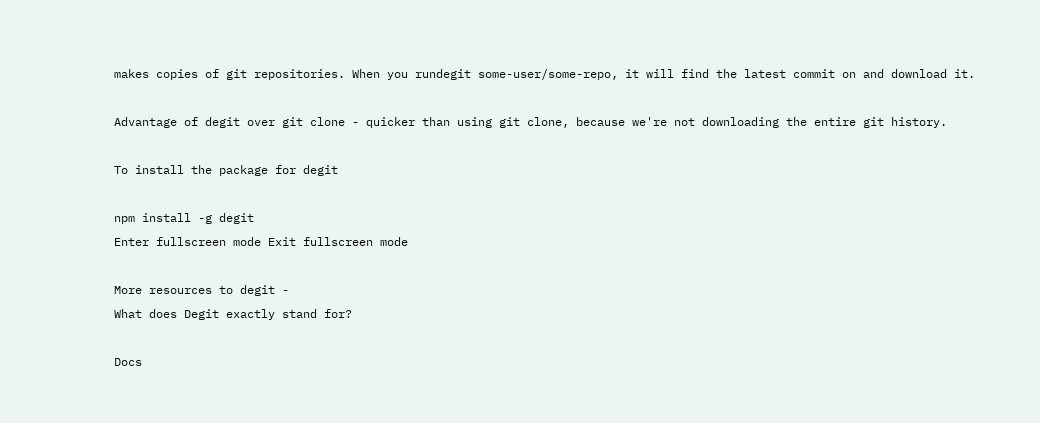makes copies of git repositories. When you rundegit some-user/some-repo, it will find the latest commit on and download it.

Advantage of degit over git clone - quicker than using git clone, because we're not downloading the entire git history.

To install the package for degit

npm install -g degit
Enter fullscreen mode Exit fullscreen mode

More resources to degit -
What does Degit exactly stand for?

Docs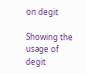on degit

Showing the usage of degit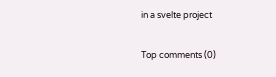in a svelte project

Top comments (0)